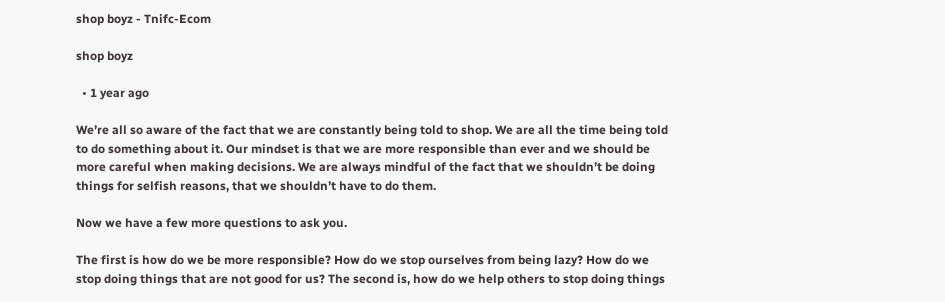shop boyz - Tnifc-Ecom

shop boyz

  • 1 year ago

We’re all so aware of the fact that we are constantly being told to shop. We are all the time being told to do something about it. Our mindset is that we are more responsible than ever and we should be more careful when making decisions. We are always mindful of the fact that we shouldn’t be doing things for selfish reasons, that we shouldn’t have to do them.

Now we have a few more questions to ask you.

The first is how do we be more responsible? How do we stop ourselves from being lazy? How do we stop doing things that are not good for us? The second is, how do we help others to stop doing things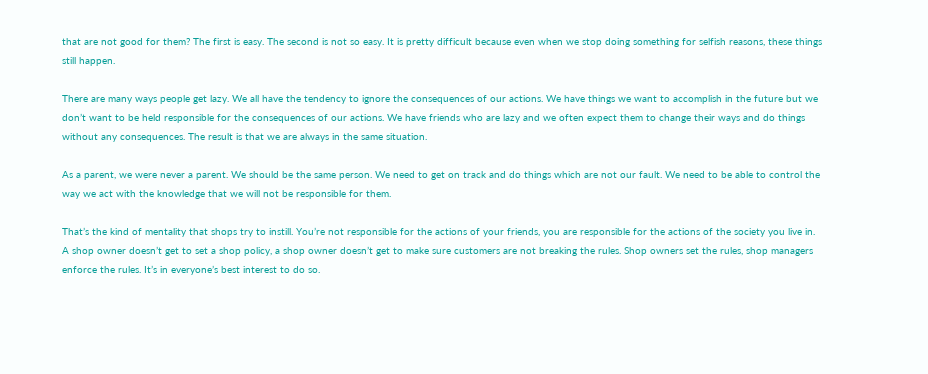that are not good for them? The first is easy. The second is not so easy. It is pretty difficult because even when we stop doing something for selfish reasons, these things still happen.

There are many ways people get lazy. We all have the tendency to ignore the consequences of our actions. We have things we want to accomplish in the future but we don’t want to be held responsible for the consequences of our actions. We have friends who are lazy and we often expect them to change their ways and do things without any consequences. The result is that we are always in the same situation.

As a parent, we were never a parent. We should be the same person. We need to get on track and do things which are not our fault. We need to be able to control the way we act with the knowledge that we will not be responsible for them.

That’s the kind of mentality that shops try to instill. You’re not responsible for the actions of your friends, you are responsible for the actions of the society you live in. A shop owner doesn’t get to set a shop policy, a shop owner doesn’t get to make sure customers are not breaking the rules. Shop owners set the rules, shop managers enforce the rules. It’s in everyone’s best interest to do so.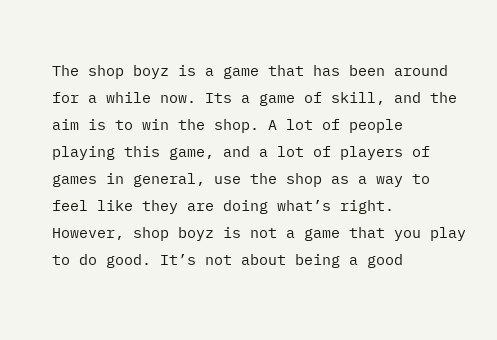The shop boyz is a game that has been around for a while now. Its a game of skill, and the aim is to win the shop. A lot of people playing this game, and a lot of players of games in general, use the shop as a way to feel like they are doing what’s right. However, shop boyz is not a game that you play to do good. It’s not about being a good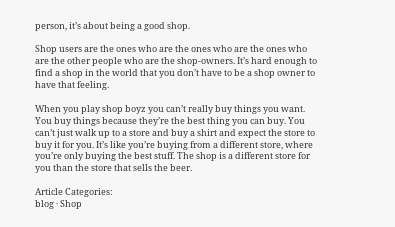person, it’s about being a good shop.

Shop users are the ones who are the ones who are the ones who are the other people who are the shop-owners. It’s hard enough to find a shop in the world that you don’t have to be a shop owner to have that feeling.

When you play shop boyz you can’t really buy things you want. You buy things because they’re the best thing you can buy. You can’t just walk up to a store and buy a shirt and expect the store to buy it for you. It’s like you’re buying from a different store, where you’re only buying the best stuff. The shop is a different store for you than the store that sells the beer.

Article Categories:
blog · Shop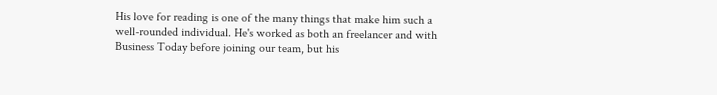His love for reading is one of the many things that make him such a well-rounded individual. He's worked as both an freelancer and with Business Today before joining our team, but his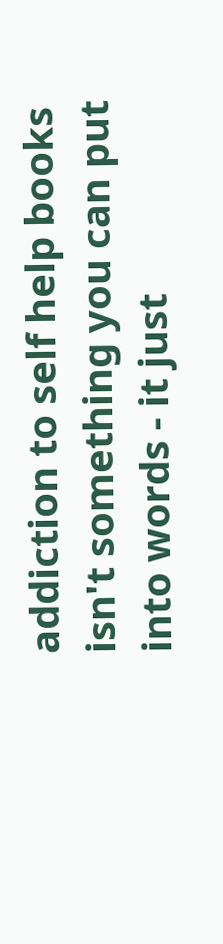addiction to self help books isn't something you can put into words - it just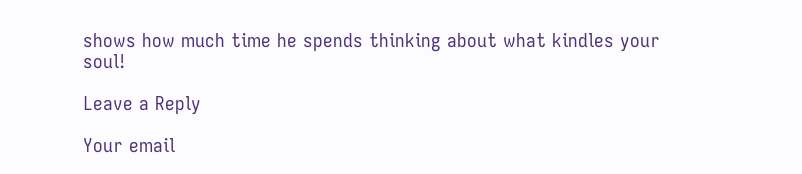shows how much time he spends thinking about what kindles your soul!

Leave a Reply

Your email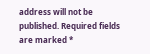address will not be published. Required fields are marked *